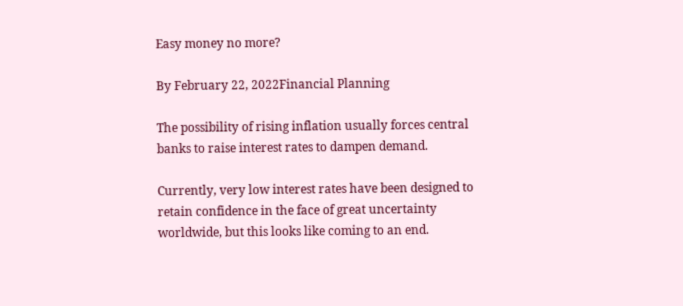Easy money no more?

By February 22, 2022Financial Planning

The possibility of rising inflation usually forces central banks to raise interest rates to dampen demand.

Currently, very low interest rates have been designed to retain confidence in the face of great uncertainty worldwide, but this looks like coming to an end.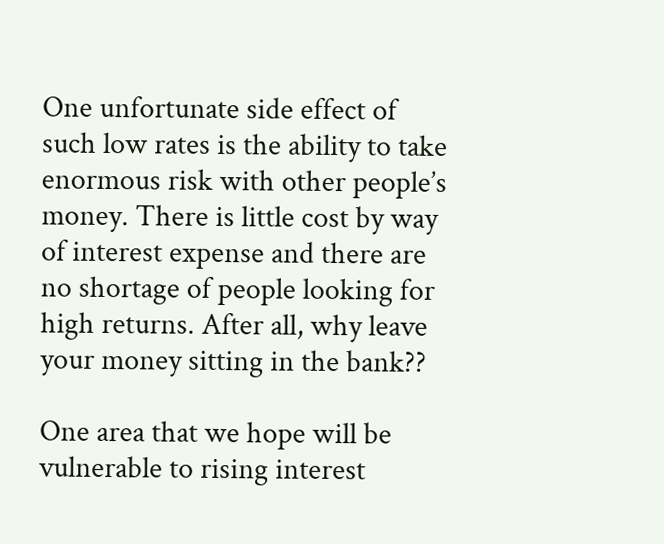One unfortunate side effect of such low rates is the ability to take enormous risk with other people’s money. There is little cost by way of interest expense and there are no shortage of people looking for high returns. After all, why leave your money sitting in the bank??

One area that we hope will be vulnerable to rising interest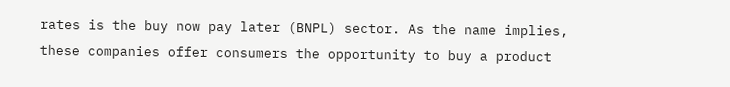rates is the buy now pay later (BNPL) sector. As the name implies, these companies offer consumers the opportunity to buy a product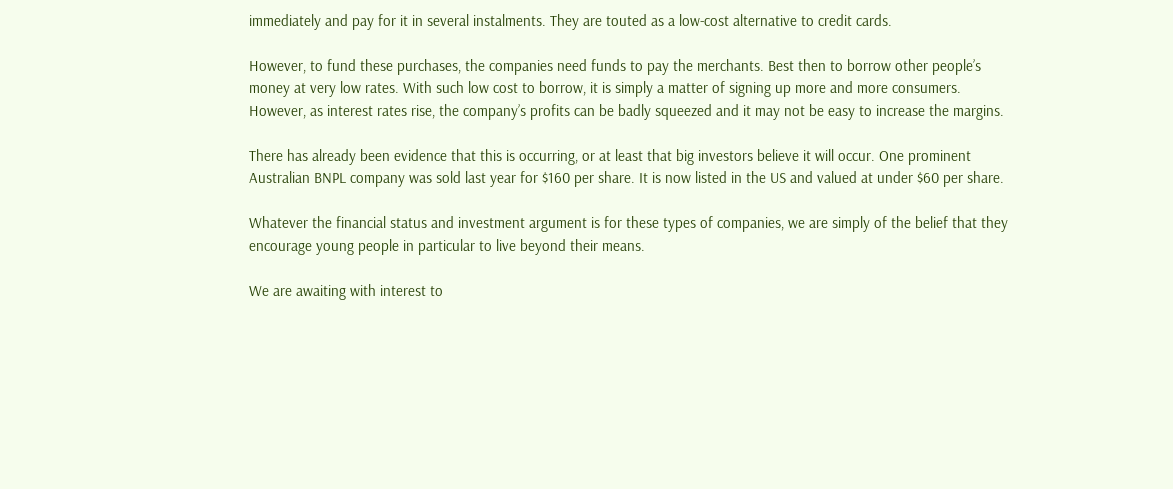immediately and pay for it in several instalments. They are touted as a low-cost alternative to credit cards.

However, to fund these purchases, the companies need funds to pay the merchants. Best then to borrow other people’s money at very low rates. With such low cost to borrow, it is simply a matter of signing up more and more consumers. However, as interest rates rise, the company’s profits can be badly squeezed and it may not be easy to increase the margins.

There has already been evidence that this is occurring, or at least that big investors believe it will occur. One prominent Australian BNPL company was sold last year for $160 per share. It is now listed in the US and valued at under $60 per share.

Whatever the financial status and investment argument is for these types of companies, we are simply of the belief that they encourage young people in particular to live beyond their means.

We are awaiting with interest to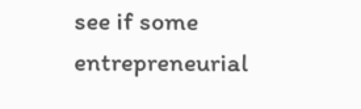see if some entrepreneurial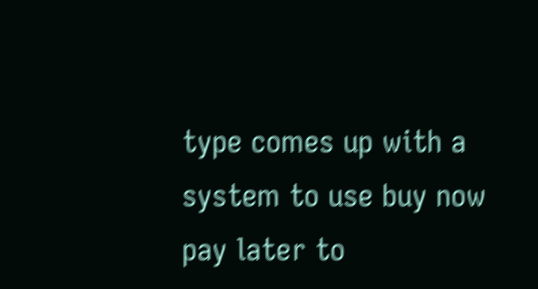type comes up with a system to use buy now pay later to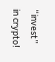“invest” in crypto!